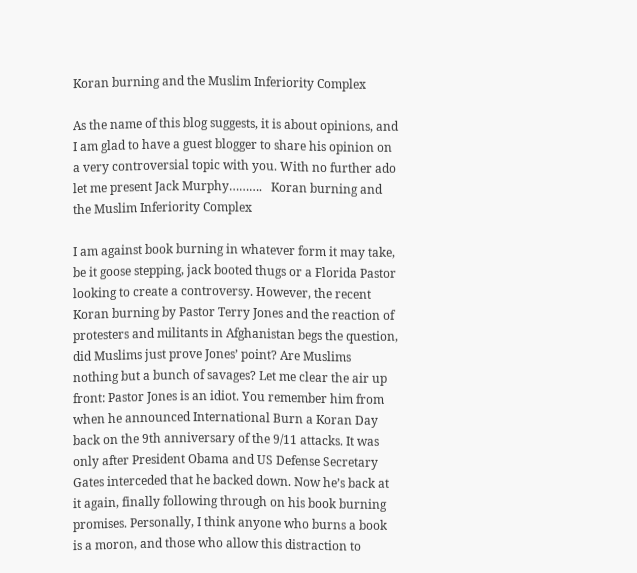Koran burning and the Muslim Inferiority Complex

As the name of this blog suggests, it is about opinions, and I am glad to have a guest blogger to share his opinion on a very controversial topic with you. With no further ado let me present Jack Murphy……….   Koran burning and the Muslim Inferiority Complex

I am against book burning in whatever form it may take, be it goose stepping, jack booted thugs or a Florida Pastor looking to create a controversy. However, the recent Koran burning by Pastor Terry Jones and the reaction of protesters and militants in Afghanistan begs the question, did Muslims just prove Jones’ point? Are Muslims nothing but a bunch of savages? Let me clear the air up front: Pastor Jones is an idiot. You remember him from when he announced International Burn a Koran Day back on the 9th anniversary of the 9/11 attacks. It was only after President Obama and US Defense Secretary Gates interceded that he backed down. Now he’s back at it again, finally following through on his book burning promises. Personally, I think anyone who burns a book is a moron, and those who allow this distraction to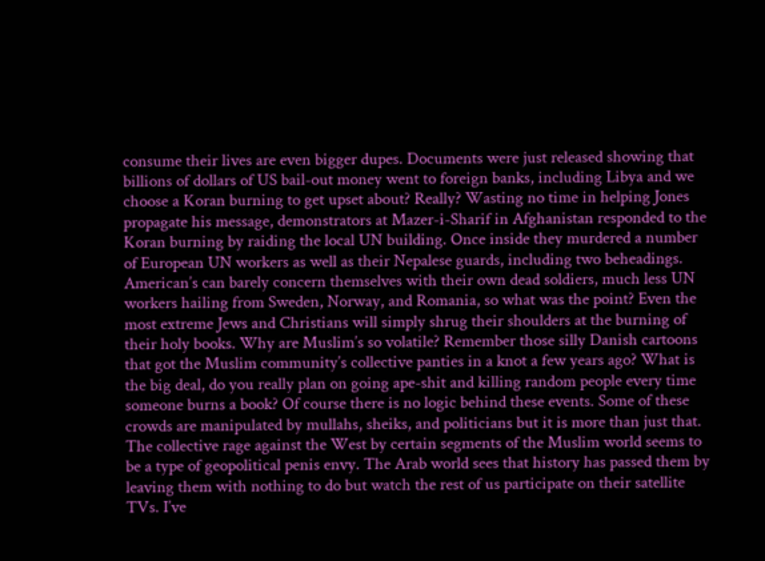consume their lives are even bigger dupes. Documents were just released showing that billions of dollars of US bail-out money went to foreign banks, including Libya and we choose a Koran burning to get upset about? Really? Wasting no time in helping Jones propagate his message, demonstrators at Mazer-i-Sharif in Afghanistan responded to the Koran burning by raiding the local UN building. Once inside they murdered a number of European UN workers as well as their Nepalese guards, including two beheadings. American’s can barely concern themselves with their own dead soldiers, much less UN workers hailing from Sweden, Norway, and Romania, so what was the point? Even the most extreme Jews and Christians will simply shrug their shoulders at the burning of their holy books. Why are Muslim’s so volatile? Remember those silly Danish cartoons that got the Muslim community’s collective panties in a knot a few years ago? What is the big deal, do you really plan on going ape-shit and killing random people every time someone burns a book? Of course there is no logic behind these events. Some of these crowds are manipulated by mullahs, sheiks, and politicians but it is more than just that. The collective rage against the West by certain segments of the Muslim world seems to be a type of geopolitical penis envy. The Arab world sees that history has passed them by leaving them with nothing to do but watch the rest of us participate on their satellite TVs. I’ve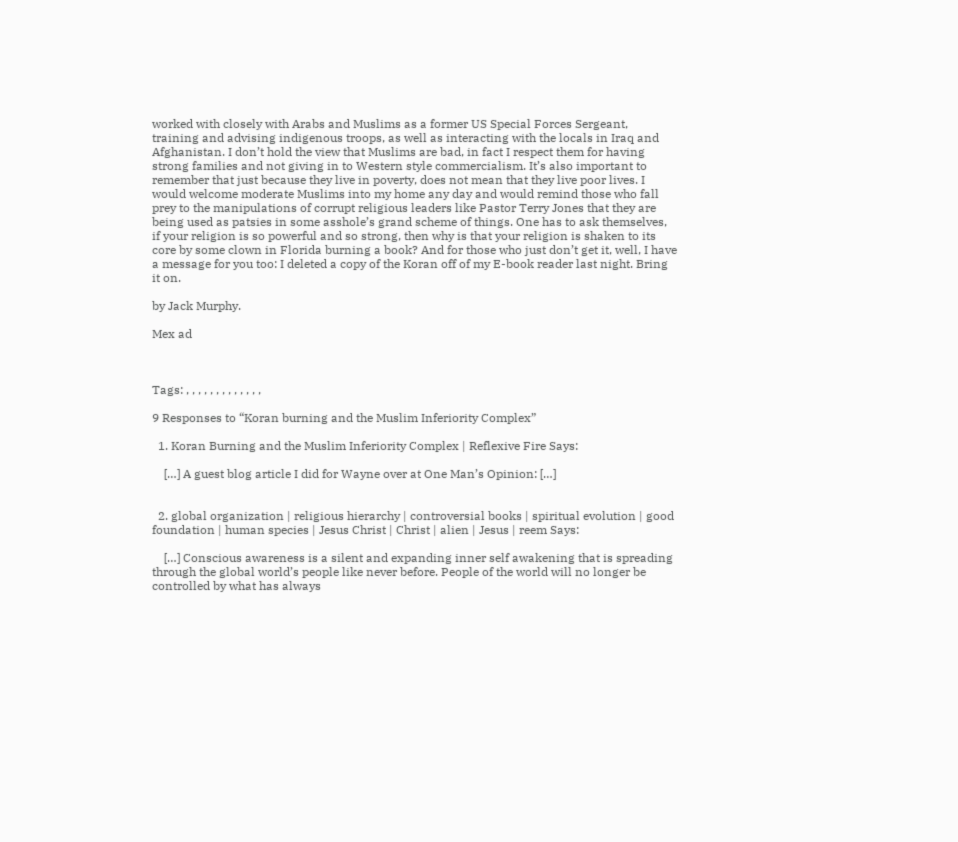worked with closely with Arabs and Muslims as a former US Special Forces Sergeant, training and advising indigenous troops, as well as interacting with the locals in Iraq and Afghanistan. I don’t hold the view that Muslims are bad, in fact I respect them for having strong families and not giving in to Western style commercialism. It’s also important to remember that just because they live in poverty, does not mean that they live poor lives. I would welcome moderate Muslims into my home any day and would remind those who fall prey to the manipulations of corrupt religious leaders like Pastor Terry Jones that they are being used as patsies in some asshole’s grand scheme of things. One has to ask themselves, if your religion is so powerful and so strong, then why is that your religion is shaken to its core by some clown in Florida burning a book? And for those who just don’t get it, well, I have a message for you too: I deleted a copy of the Koran off of my E-book reader last night. Bring it on.

by Jack Murphy.

Mex ad



Tags: , , , , , , , , , , , , ,

9 Responses to “Koran burning and the Muslim Inferiority Complex”

  1. Koran Burning and the Muslim Inferiority Complex | Reflexive Fire Says:

    […] A guest blog article I did for Wayne over at One Man’s Opinion: […]


  2. global organization | religious hierarchy | controversial books | spiritual evolution | good foundation | human species | Jesus Christ | Christ | alien | Jesus | reem Says:

    […] Conscious awareness is a silent and expanding inner self awakening that is spreading through the global world’s people like never before. People of the world will no longer be controlled by what has always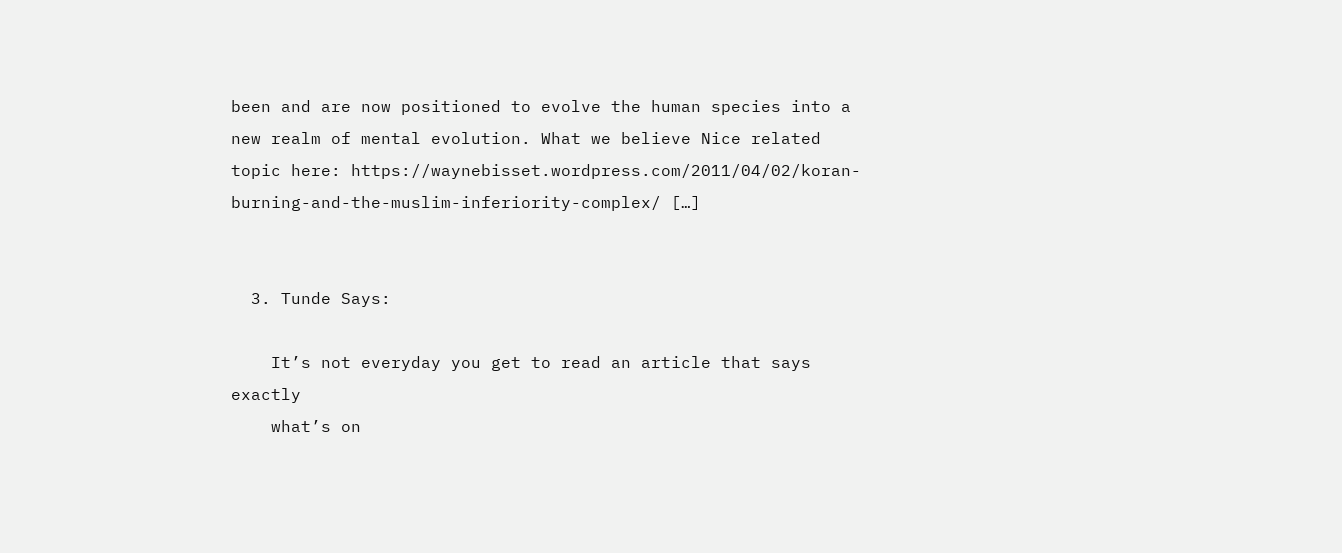been and are now positioned to evolve the human species into a new realm of mental evolution. What we believe Nice related topic here: https://waynebisset.wordpress.com/2011/04/02/koran-burning-and-the-muslim-inferiority-complex/ […]


  3. Tunde Says:

    It’s not everyday you get to read an article that says exactly
    what’s on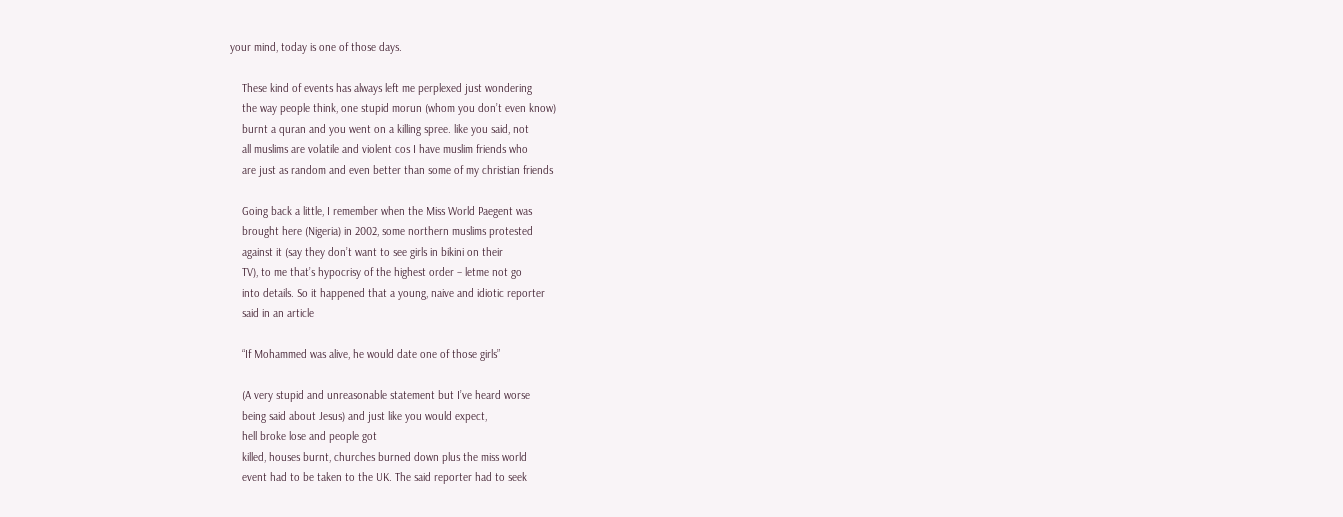your mind, today is one of those days.

    These kind of events has always left me perplexed just wondering
    the way people think, one stupid morun (whom you don’t even know)
    burnt a quran and you went on a killing spree. like you said, not
    all muslims are volatile and violent cos I have muslim friends who
    are just as random and even better than some of my christian friends

    Going back a little, I remember when the Miss World Paegent was
    brought here (Nigeria) in 2002, some northern muslims protested
    against it (say they don’t want to see girls in bikini on their
    TV), to me that’s hypocrisy of the highest order – letme not go
    into details. So it happened that a young, naive and idiotic reporter
    said in an article

    “If Mohammed was alive, he would date one of those girls”

    (A very stupid and unreasonable statement but I’ve heard worse
    being said about Jesus) and just like you would expect,
    hell broke lose and people got
    killed, houses burnt, churches burned down plus the miss world
    event had to be taken to the UK. The said reporter had to seek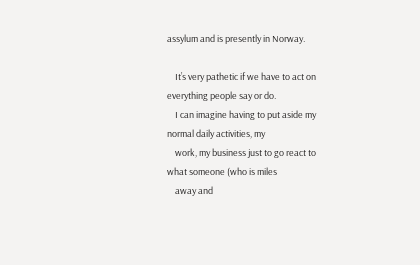assylum and is presently in Norway.

    It’s very pathetic if we have to act on everything people say or do.
    I can imagine having to put aside my normal daily activities, my
    work, my business just to go react to what someone (who is miles
    away and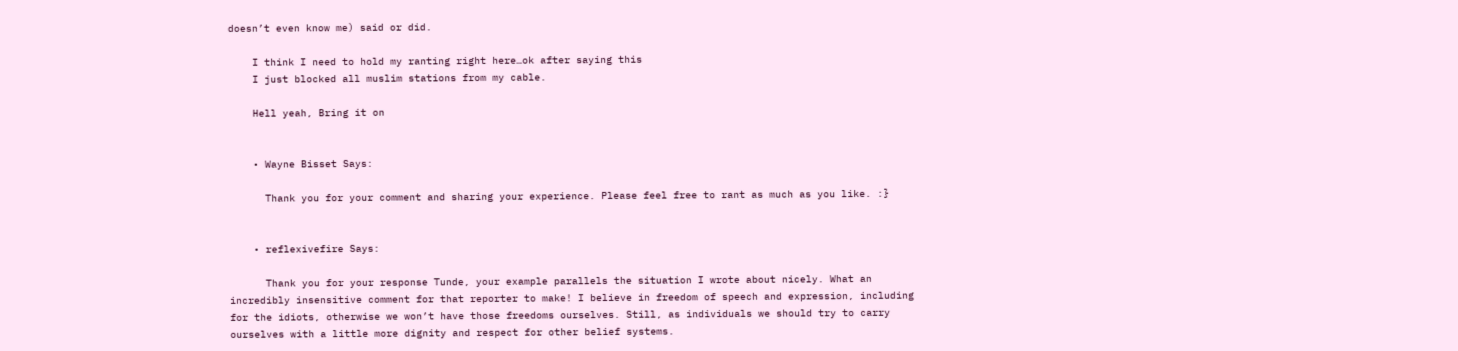doesn’t even know me) said or did.

    I think I need to hold my ranting right here…ok after saying this
    I just blocked all muslim stations from my cable.

    Hell yeah, Bring it on


    • Wayne Bisset Says:

      Thank you for your comment and sharing your experience. Please feel free to rant as much as you like. :}


    • reflexivefire Says:

      Thank you for your response Tunde, your example parallels the situation I wrote about nicely. What an incredibly insensitive comment for that reporter to make! I believe in freedom of speech and expression, including for the idiots, otherwise we won’t have those freedoms ourselves. Still, as individuals we should try to carry ourselves with a little more dignity and respect for other belief systems.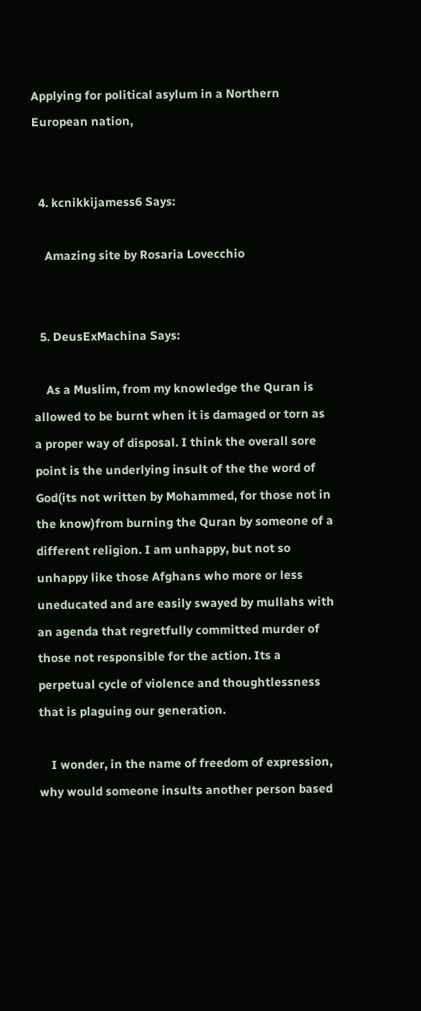Applying for political asylum in a Northern European nation,


  4. kcnikkijamess6 Says:

    Amazing site by Rosaria Lovecchio


  5. DeusExMachina Says:

    As a Muslim, from my knowledge the Quran is allowed to be burnt when it is damaged or torn as a proper way of disposal. I think the overall sore point is the underlying insult of the the word of God(its not written by Mohammed, for those not in the know)from burning the Quran by someone of a different religion. I am unhappy, but not so unhappy like those Afghans who more or less uneducated and are easily swayed by mullahs with an agenda that regretfully committed murder of those not responsible for the action. Its a perpetual cycle of violence and thoughtlessness that is plaguing our generation.

    I wonder, in the name of freedom of expression, why would someone insults another person based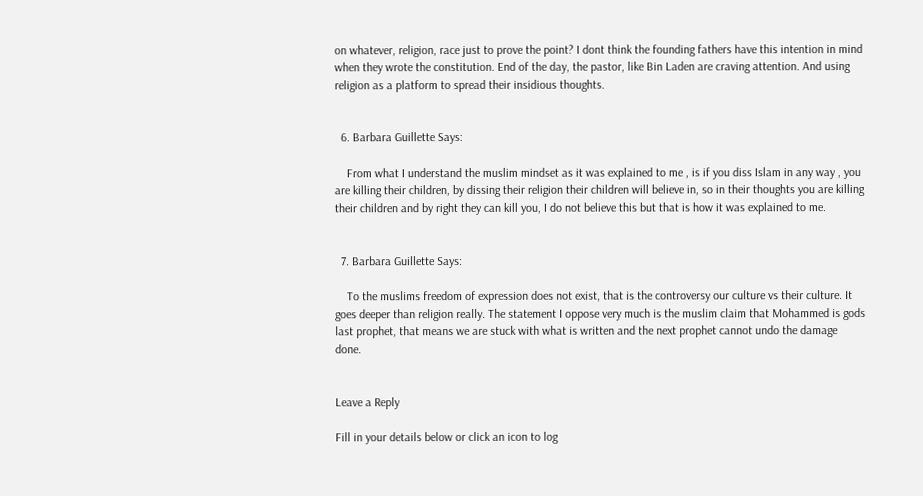on whatever, religion, race just to prove the point? I dont think the founding fathers have this intention in mind when they wrote the constitution. End of the day, the pastor, like Bin Laden are craving attention. And using religion as a platform to spread their insidious thoughts.


  6. Barbara Guillette Says:

    From what I understand the muslim mindset as it was explained to me , is if you diss Islam in any way , you are killing their children, by dissing their religion their children will believe in, so in their thoughts you are killing their children and by right they can kill you, I do not believe this but that is how it was explained to me.


  7. Barbara Guillette Says:

    To the muslims freedom of expression does not exist, that is the controversy our culture vs their culture. It goes deeper than religion really. The statement I oppose very much is the muslim claim that Mohammed is gods last prophet, that means we are stuck with what is written and the next prophet cannot undo the damage done.


Leave a Reply

Fill in your details below or click an icon to log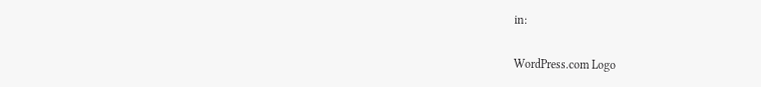in:

WordPress.com Logo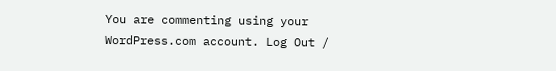You are commenting using your WordPress.com account. Log Out /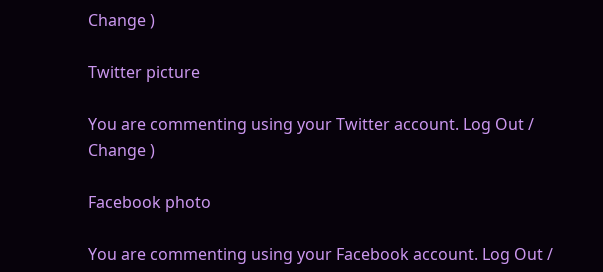Change )

Twitter picture

You are commenting using your Twitter account. Log Out /  Change )

Facebook photo

You are commenting using your Facebook account. Log Out /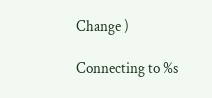Change )

Connecting to %s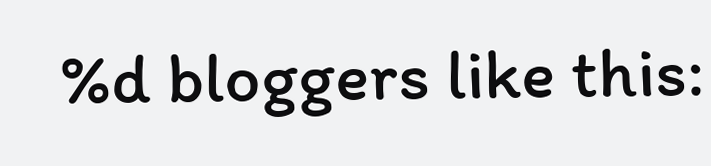%d bloggers like this: